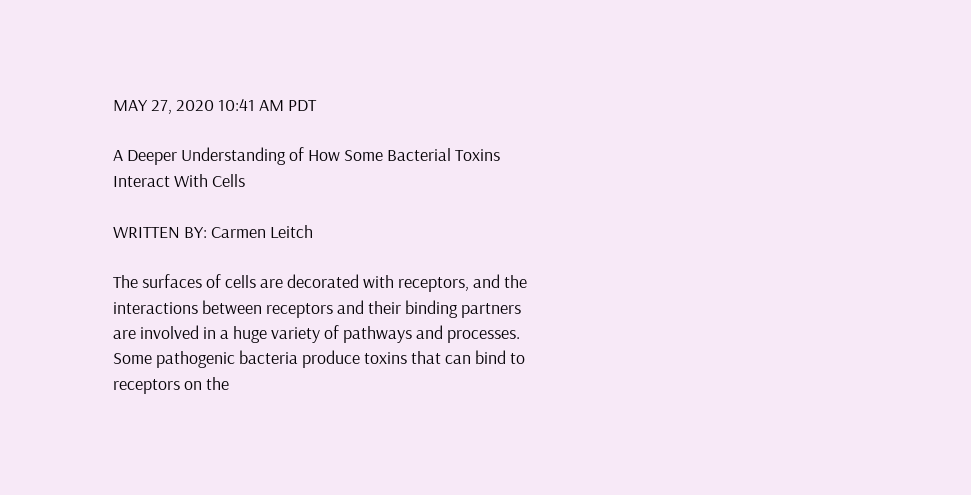MAY 27, 2020 10:41 AM PDT

A Deeper Understanding of How Some Bacterial Toxins Interact With Cells

WRITTEN BY: Carmen Leitch

The surfaces of cells are decorated with receptors, and the interactions between receptors and their binding partners are involved in a huge variety of pathways and processes. Some pathogenic bacteria produce toxins that can bind to receptors on the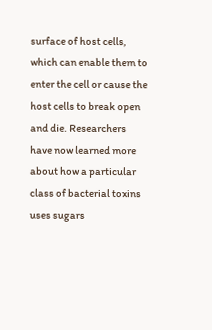surface of host cells, which can enable them to enter the cell or cause the host cells to break open and die. Researchers have now learned more about how a particular class of bacterial toxins uses sugars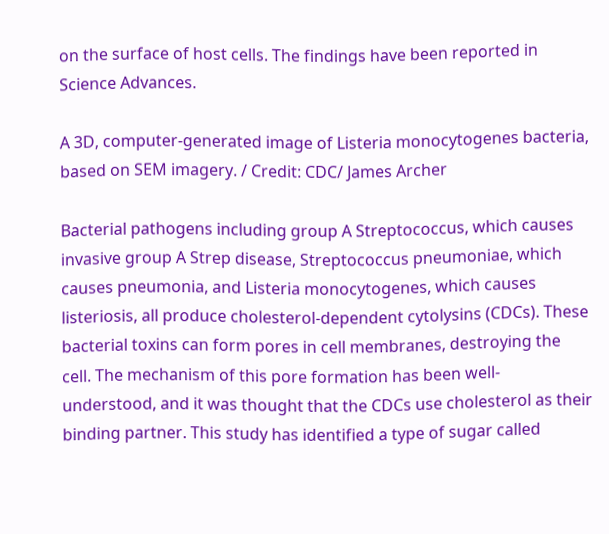on the surface of host cells. The findings have been reported in Science Advances.

A 3D, computer-generated image of Listeria monocytogenes bacteria, based on SEM imagery. / Credit: CDC/ James Archer

Bacterial pathogens including group A Streptococcus, which causes invasive group A Strep disease, Streptococcus pneumoniae, which causes pneumonia, and Listeria monocytogenes, which causes listeriosis, all produce cholesterol-dependent cytolysins (CDCs). These bacterial toxins can form pores in cell membranes, destroying the cell. The mechanism of this pore formation has been well-understood, and it was thought that the CDCs use cholesterol as their binding partner. This study has identified a type of sugar called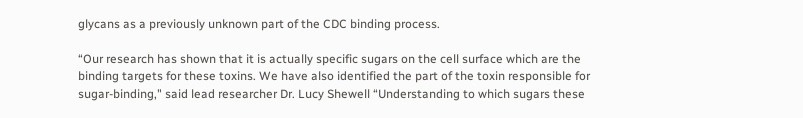glycans as a previously unknown part of the CDC binding process.

“Our research has shown that it is actually specific sugars on the cell surface which are the binding targets for these toxins. We have also identified the part of the toxin responsible for sugar-binding," said lead researcher Dr. Lucy Shewell “Understanding to which sugars these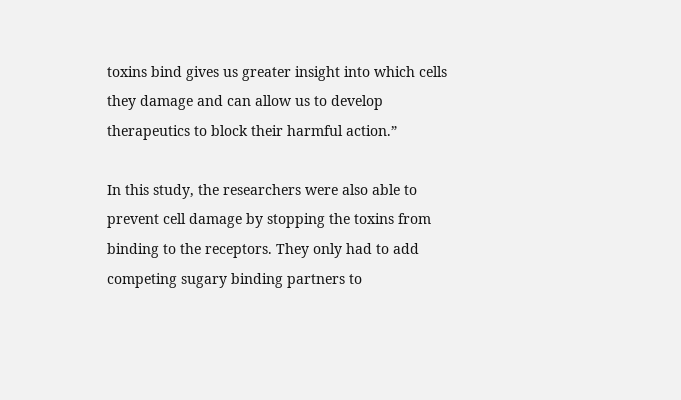toxins bind gives us greater insight into which cells they damage and can allow us to develop therapeutics to block their harmful action.”

In this study, the researchers were also able to prevent cell damage by stopping the toxins from binding to the receptors. They only had to add competing sugary binding partners to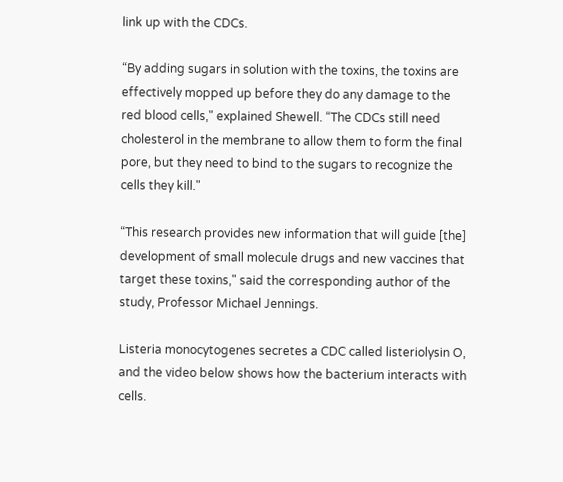link up with the CDCs.

“By adding sugars in solution with the toxins, the toxins are effectively mopped up before they do any damage to the red blood cells," explained Shewell. “The CDCs still need cholesterol in the membrane to allow them to form the final pore, but they need to bind to the sugars to recognize the cells they kill."

“This research provides new information that will guide [the] development of small molecule drugs and new vaccines that target these toxins," said the corresponding author of the study, Professor Michael Jennings.

Listeria monocytogenes secretes a CDC called listeriolysin O, and the video below shows how the bacterium interacts with cells.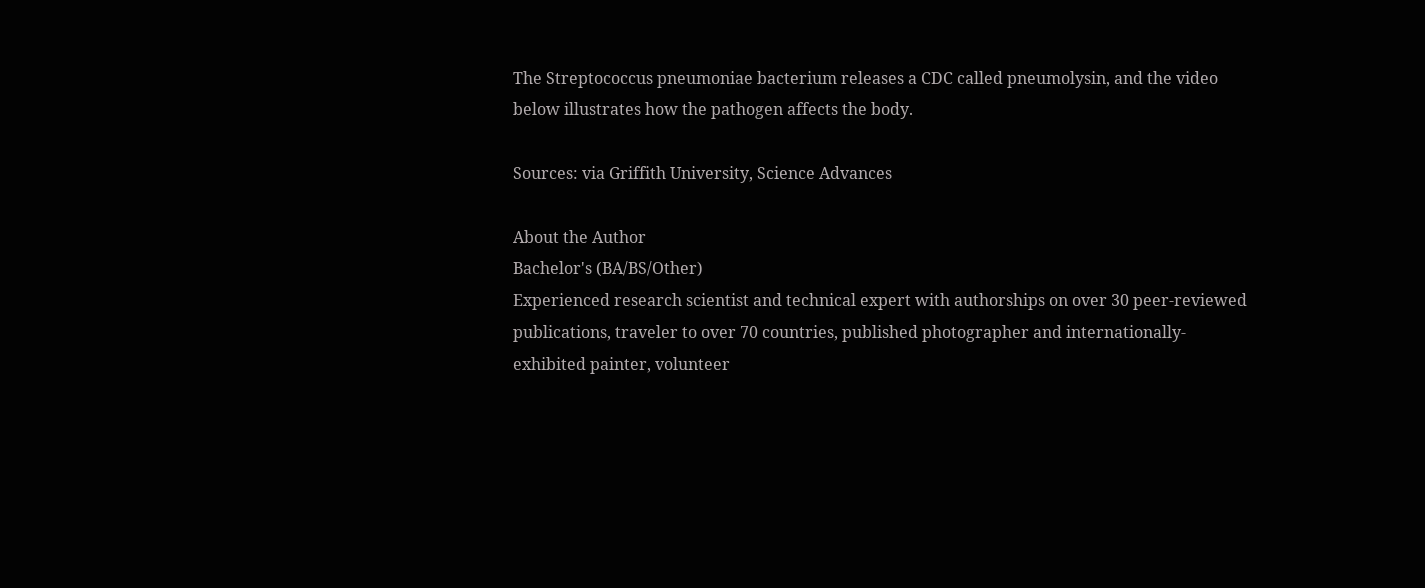The Streptococcus pneumoniae bacterium releases a CDC called pneumolysin, and the video below illustrates how the pathogen affects the body.

Sources: via Griffith University, Science Advances

About the Author
Bachelor's (BA/BS/Other)
Experienced research scientist and technical expert with authorships on over 30 peer-reviewed publications, traveler to over 70 countries, published photographer and internationally-exhibited painter, volunteer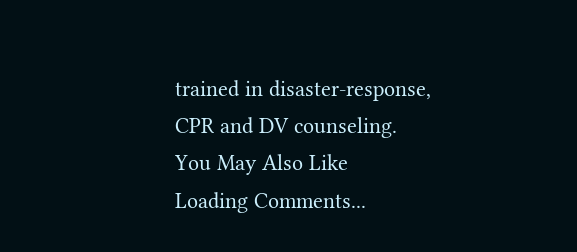trained in disaster-response, CPR and DV counseling.
You May Also Like
Loading Comments...